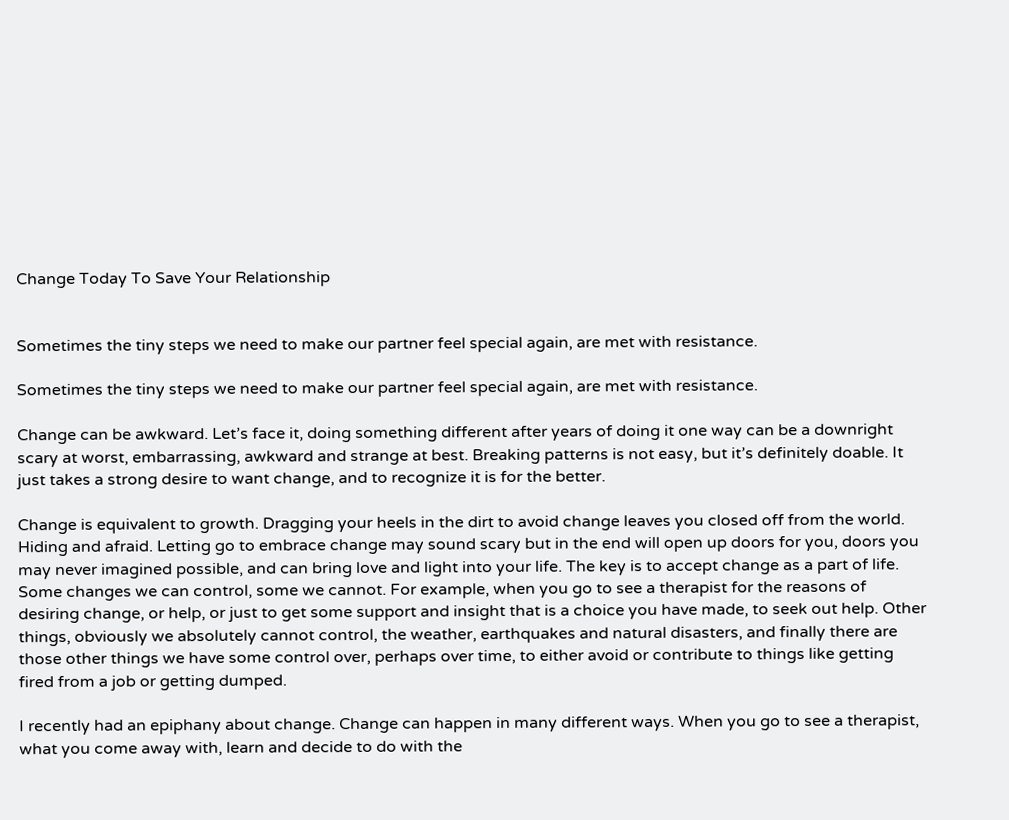Change Today To Save Your Relationship


Sometimes the tiny steps we need to make our partner feel special again, are met with resistance.

Sometimes the tiny steps we need to make our partner feel special again, are met with resistance.

Change can be awkward. Let’s face it, doing something different after years of doing it one way can be a downright scary at worst, embarrassing, awkward and strange at best. Breaking patterns is not easy, but it’s definitely doable. It just takes a strong desire to want change, and to recognize it is for the better.

Change is equivalent to growth. Dragging your heels in the dirt to avoid change leaves you closed off from the world. Hiding and afraid. Letting go to embrace change may sound scary but in the end will open up doors for you, doors you may never imagined possible, and can bring love and light into your life. The key is to accept change as a part of life. Some changes we can control, some we cannot. For example, when you go to see a therapist for the reasons of desiring change, or help, or just to get some support and insight that is a choice you have made, to seek out help. Other things, obviously we absolutely cannot control, the weather, earthquakes and natural disasters, and finally there are those other things we have some control over, perhaps over time, to either avoid or contribute to things like getting fired from a job or getting dumped.

I recently had an epiphany about change. Change can happen in many different ways. When you go to see a therapist, what you come away with, learn and decide to do with the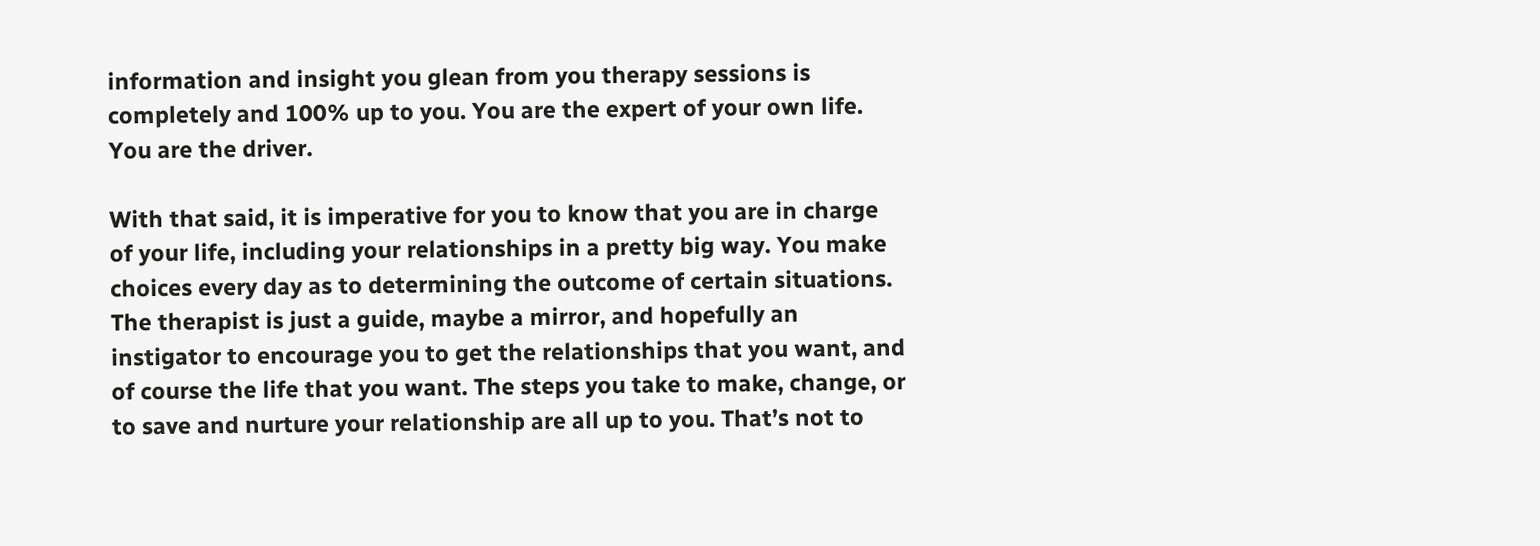information and insight you glean from you therapy sessions is completely and 100% up to you. You are the expert of your own life. You are the driver.

With that said, it is imperative for you to know that you are in charge of your life, including your relationships in a pretty big way. You make choices every day as to determining the outcome of certain situations. The therapist is just a guide, maybe a mirror, and hopefully an instigator to encourage you to get the relationships that you want, and of course the life that you want. The steps you take to make, change, or to save and nurture your relationship are all up to you. That’s not to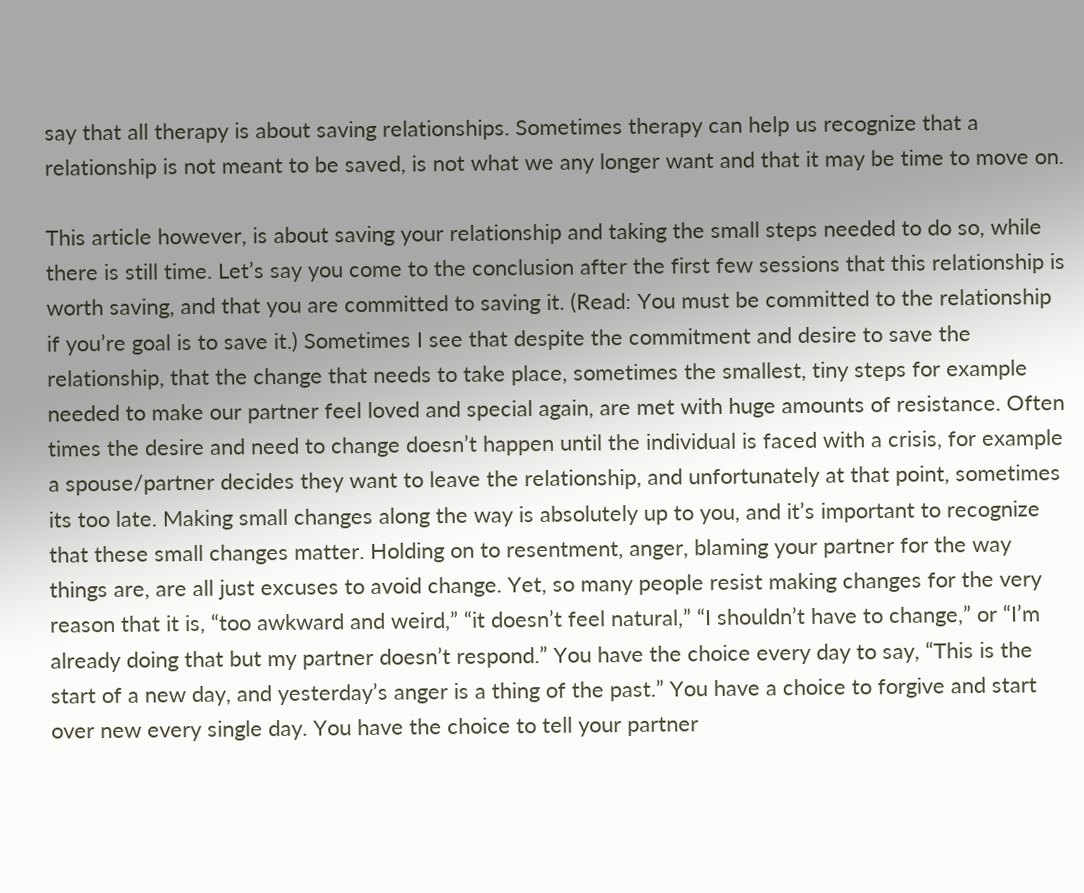say that all therapy is about saving relationships. Sometimes therapy can help us recognize that a relationship is not meant to be saved, is not what we any longer want and that it may be time to move on.

This article however, is about saving your relationship and taking the small steps needed to do so, while there is still time. Let’s say you come to the conclusion after the first few sessions that this relationship is worth saving, and that you are committed to saving it. (Read: You must be committed to the relationship if you’re goal is to save it.) Sometimes I see that despite the commitment and desire to save the relationship, that the change that needs to take place, sometimes the smallest, tiny steps for example needed to make our partner feel loved and special again, are met with huge amounts of resistance. Often times the desire and need to change doesn’t happen until the individual is faced with a crisis, for example a spouse/partner decides they want to leave the relationship, and unfortunately at that point, sometimes its too late. Making small changes along the way is absolutely up to you, and it’s important to recognize that these small changes matter. Holding on to resentment, anger, blaming your partner for the way things are, are all just excuses to avoid change. Yet, so many people resist making changes for the very reason that it is, “too awkward and weird,” “it doesn’t feel natural,” “I shouldn’t have to change,” or “I’m already doing that but my partner doesn’t respond.” You have the choice every day to say, “This is the start of a new day, and yesterday’s anger is a thing of the past.” You have a choice to forgive and start over new every single day. You have the choice to tell your partner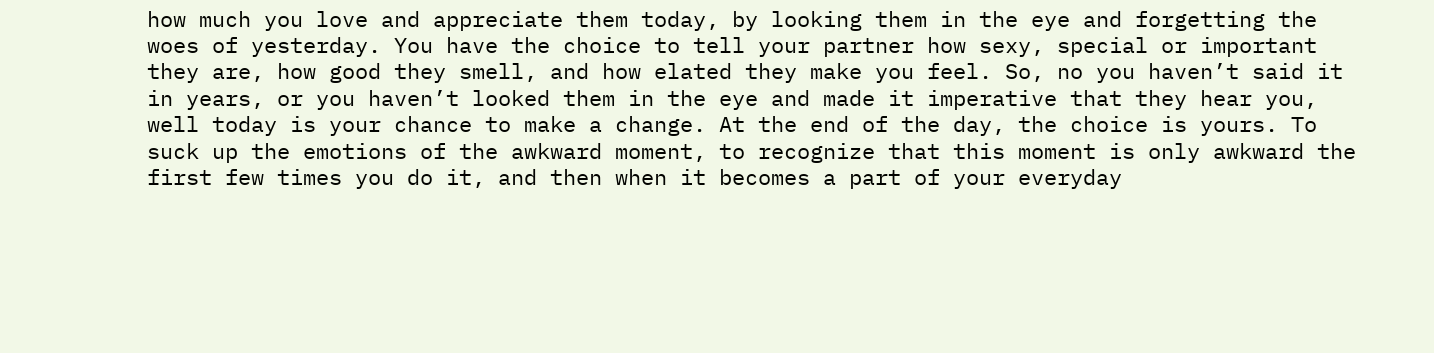how much you love and appreciate them today, by looking them in the eye and forgetting the woes of yesterday. You have the choice to tell your partner how sexy, special or important they are, how good they smell, and how elated they make you feel. So, no you haven’t said it in years, or you haven’t looked them in the eye and made it imperative that they hear you, well today is your chance to make a change. At the end of the day, the choice is yours. To suck up the emotions of the awkward moment, to recognize that this moment is only awkward the first few times you do it, and then when it becomes a part of your everyday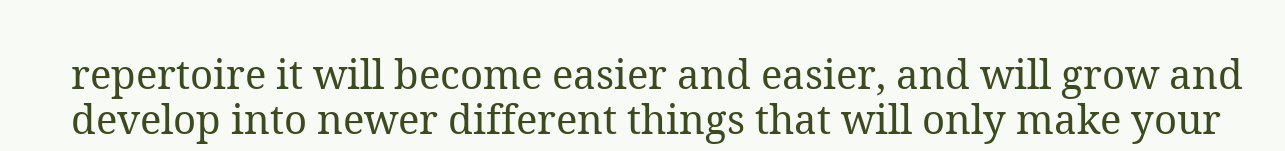repertoire it will become easier and easier, and will grow and develop into newer different things that will only make your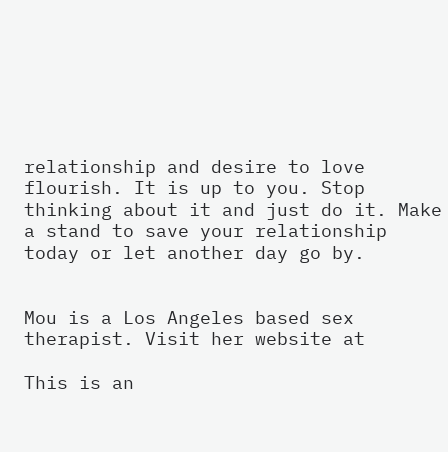relationship and desire to love flourish. It is up to you. Stop thinking about it and just do it. Make a stand to save your relationship today or let another day go by.


Mou is a Los Angeles based sex therapist. Visit her website at

This is an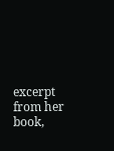excerpt from her book,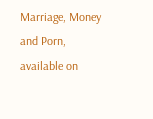Marriage, Money and Porn, available on